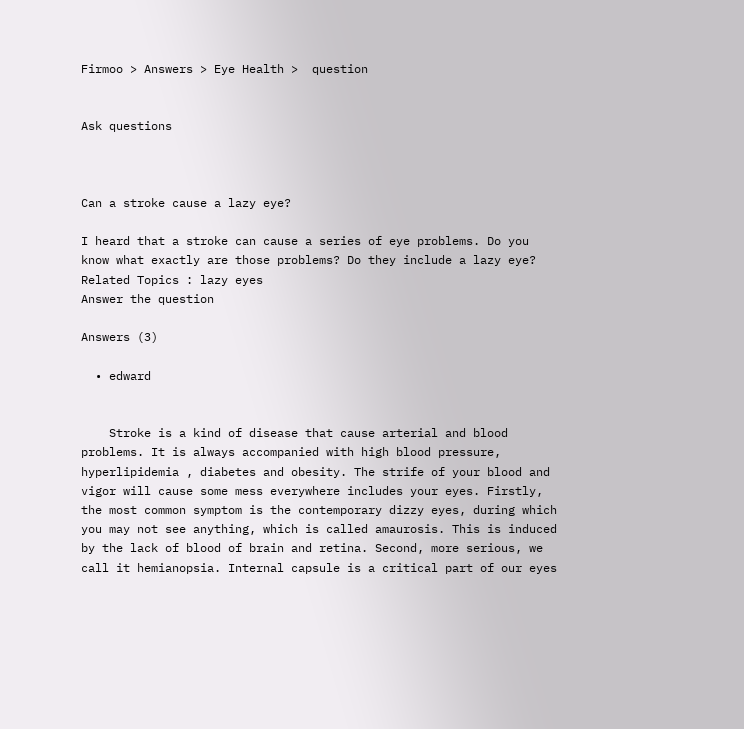Firmoo > Answers > Eye Health >  question


Ask questions



Can a stroke cause a lazy eye?

I heard that a stroke can cause a series of eye problems. Do you know what exactly are those problems? Do they include a lazy eye?
Related Topics : lazy eyes
Answer the question

Answers (3)

  • edward


    Stroke is a kind of disease that cause arterial and blood problems. It is always accompanied with high blood pressure, hyperlipidemia , diabetes and obesity. The strife of your blood and vigor will cause some mess everywhere includes your eyes. Firstly, the most common symptom is the contemporary dizzy eyes, during which you may not see anything, which is called amaurosis. This is induced by the lack of blood of brain and retina. Second, more serious, we call it hemianopsia. Internal capsule is a critical part of our eyes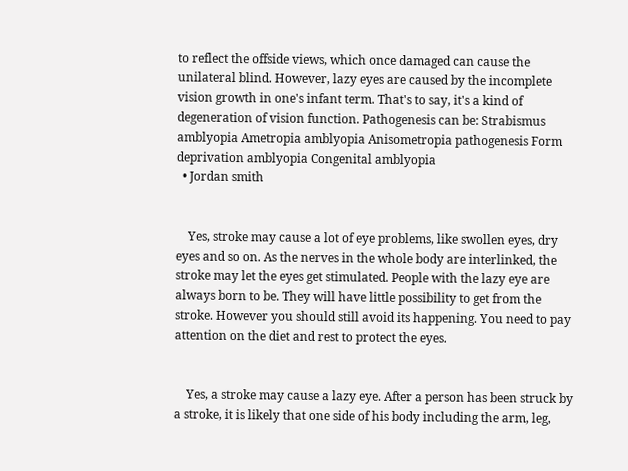to reflect the offside views, which once damaged can cause the unilateral blind. However, lazy eyes are caused by the incomplete vision growth in one's infant term. That's to say, it's a kind of degeneration of vision function. Pathogenesis can be: Strabismus amblyopia Ametropia amblyopia Anisometropia pathogenesis Form deprivation amblyopia Congenital amblyopia
  • Jordan smith


    Yes, stroke may cause a lot of eye problems, like swollen eyes, dry eyes and so on. As the nerves in the whole body are interlinked, the stroke may let the eyes get stimulated. People with the lazy eye are always born to be. They will have little possibility to get from the stroke. However you should still avoid its happening. You need to pay attention on the diet and rest to protect the eyes.


    Yes, a stroke may cause a lazy eye. After a person has been struck by a stroke, it is likely that one side of his body including the arm, leg,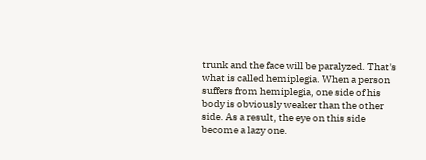trunk and the face will be paralyzed. That's what is called hemiplegia. When a person suffers from hemiplegia, one side of his body is obviously weaker than the other side. As a result, the eye on this side become a lazy one.